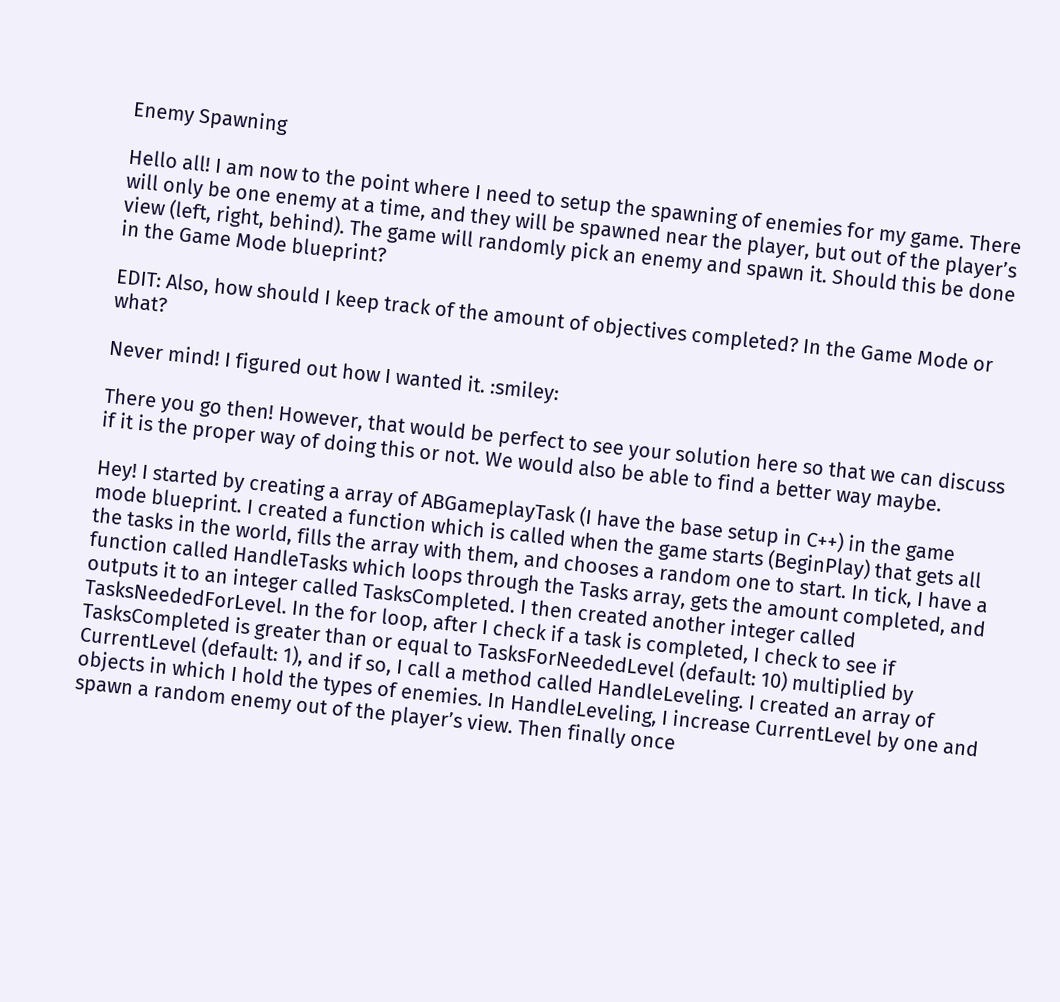Enemy Spawning

Hello all! I am now to the point where I need to setup the spawning of enemies for my game. There will only be one enemy at a time, and they will be spawned near the player, but out of the player’s view (left, right, behind). The game will randomly pick an enemy and spawn it. Should this be done in the Game Mode blueprint?

EDIT: Also, how should I keep track of the amount of objectives completed? In the Game Mode or what?

Never mind! I figured out how I wanted it. :smiley:

There you go then! However, that would be perfect to see your solution here so that we can discuss if it is the proper way of doing this or not. We would also be able to find a better way maybe.

Hey! I started by creating a array of ABGameplayTask (I have the base setup in C++) in the game mode blueprint. I created a function which is called when the game starts (BeginPlay) that gets all the tasks in the world, fills the array with them, and chooses a random one to start. In tick, I have a function called HandleTasks which loops through the Tasks array, gets the amount completed, and outputs it to an integer called TasksCompleted. I then created another integer called TasksNeededForLevel. In the for loop, after I check if a task is completed, I check to see if TasksCompleted is greater than or equal to TasksForNeededLevel (default: 10) multiplied by CurrentLevel (default: 1), and if so, I call a method called HandleLeveling. I created an array of objects in which I hold the types of enemies. In HandleLeveling, I increase CurrentLevel by one and spawn a random enemy out of the player’s view. Then finally once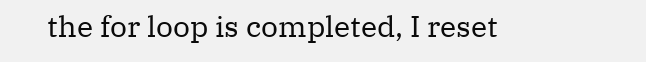the for loop is completed, I reset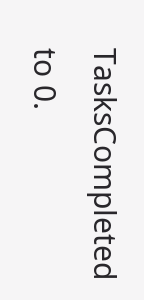TasksCompleted to 0.